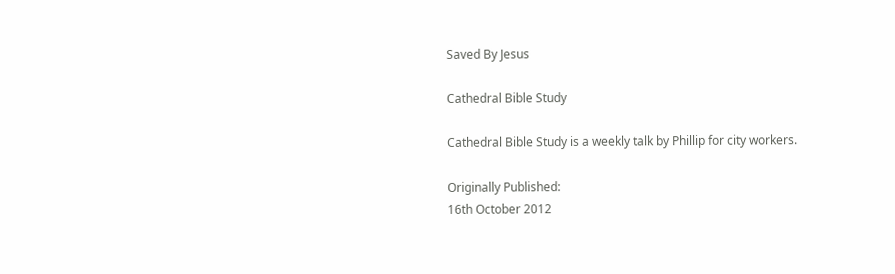Saved By Jesus

Cathedral Bible Study

Cathedral Bible Study is a weekly talk by Phillip for city workers.

Originally Published:
16th October 2012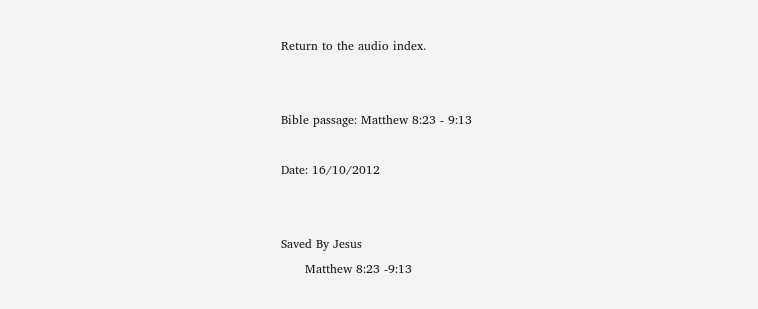Return to the audio index.


Bible passage: Matthew 8:23 - 9:13

Date: 16/10/2012


Saved By Jesus
      Matthew 8:23 -9:13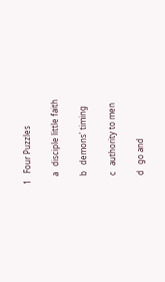1   Four Puzzles

    a   disciple little faith

    b   demons' timing

    c   authority to men

    d   go and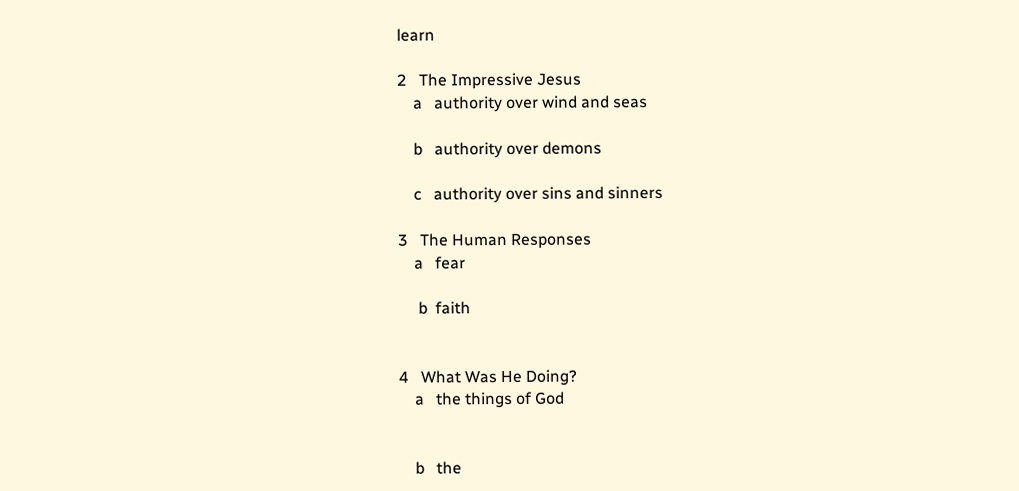learn

2   The Impressive Jesus
    a   authority over wind and seas

    b   authority over demons

    c   authority over sins and sinners

3   The Human Responses
    a   fear

     b  faith


4   What Was He Doing?
    a   the things of God


    b   the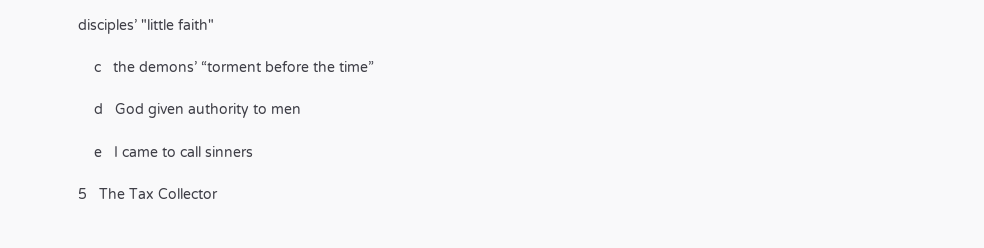disciples’ "little faith"

    c   the demons’ “torment before the time”

    d   God given authority to men

    e   I came to call sinners

5   The Tax Collector